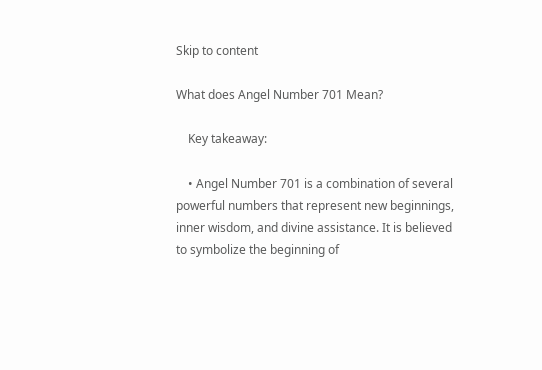Skip to content

What does Angel Number 701 Mean?

    Key takeaway:

    • Angel Number 701 is a combination of several powerful numbers that represent new beginnings, inner wisdom, and divine assistance. It is believed to symbolize the beginning of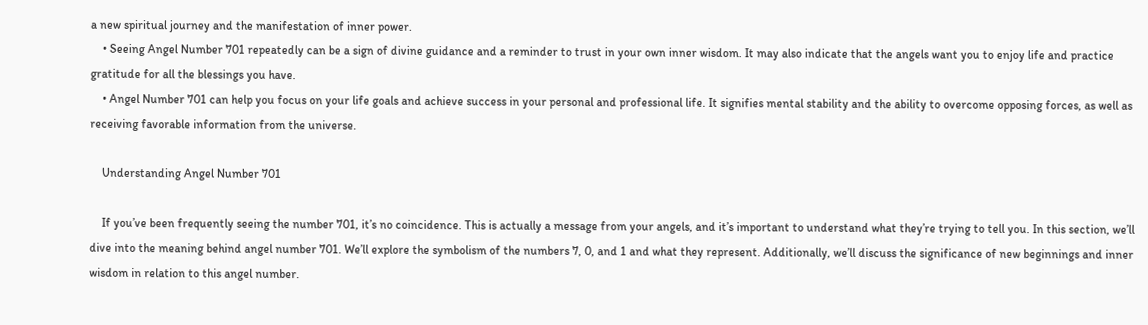a new spiritual journey and the manifestation of inner power.
    • Seeing Angel Number 701 repeatedly can be a sign of divine guidance and a reminder to trust in your own inner wisdom. It may also indicate that the angels want you to enjoy life and practice gratitude for all the blessings you have.
    • Angel Number 701 can help you focus on your life goals and achieve success in your personal and professional life. It signifies mental stability and the ability to overcome opposing forces, as well as receiving favorable information from the universe.

    Understanding Angel Number 701

    If you’ve been frequently seeing the number 701, it’s no coincidence. This is actually a message from your angels, and it’s important to understand what they’re trying to tell you. In this section, we’ll dive into the meaning behind angel number 701. We’ll explore the symbolism of the numbers 7, 0, and 1 and what they represent. Additionally, we’ll discuss the significance of new beginnings and inner wisdom in relation to this angel number.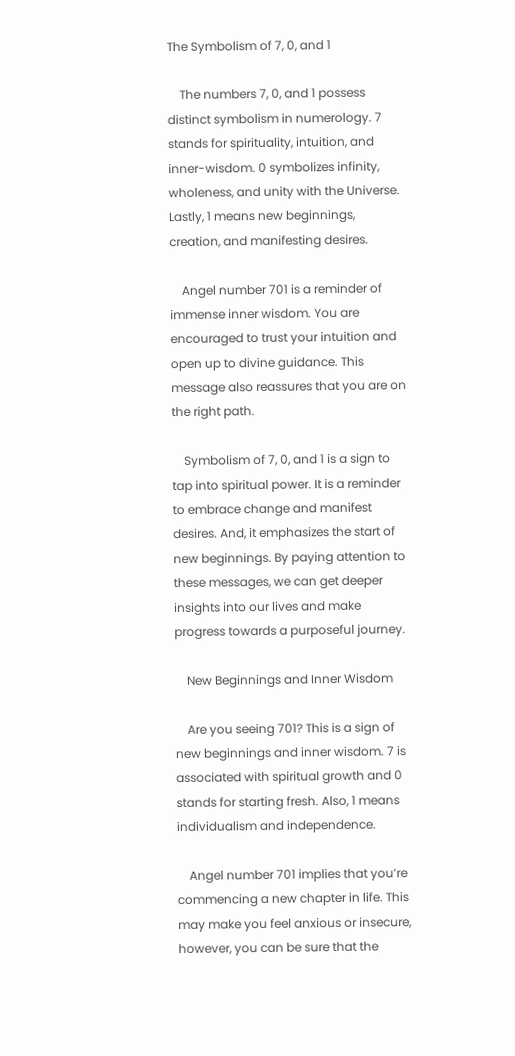The Symbolism of 7, 0, and 1

    The numbers 7, 0, and 1 possess distinct symbolism in numerology. 7 stands for spirituality, intuition, and inner-wisdom. 0 symbolizes infinity, wholeness, and unity with the Universe. Lastly, 1 means new beginnings, creation, and manifesting desires.

    Angel number 701 is a reminder of immense inner wisdom. You are encouraged to trust your intuition and open up to divine guidance. This message also reassures that you are on the right path.

    Symbolism of 7, 0, and 1 is a sign to tap into spiritual power. It is a reminder to embrace change and manifest desires. And, it emphasizes the start of new beginnings. By paying attention to these messages, we can get deeper insights into our lives and make progress towards a purposeful journey.

    New Beginnings and Inner Wisdom

    Are you seeing 701? This is a sign of new beginnings and inner wisdom. 7 is associated with spiritual growth and 0 stands for starting fresh. Also, 1 means individualism and independence.

    Angel number 701 implies that you’re commencing a new chapter in life. This may make you feel anxious or insecure, however, you can be sure that the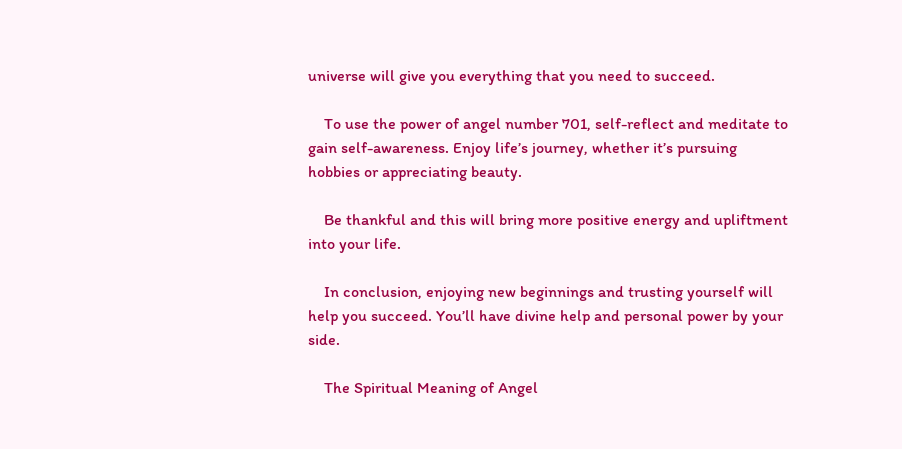universe will give you everything that you need to succeed.

    To use the power of angel number 701, self-reflect and meditate to gain self-awareness. Enjoy life’s journey, whether it’s pursuing hobbies or appreciating beauty.

    Be thankful and this will bring more positive energy and upliftment into your life.

    In conclusion, enjoying new beginnings and trusting yourself will help you succeed. You’ll have divine help and personal power by your side.

    The Spiritual Meaning of Angel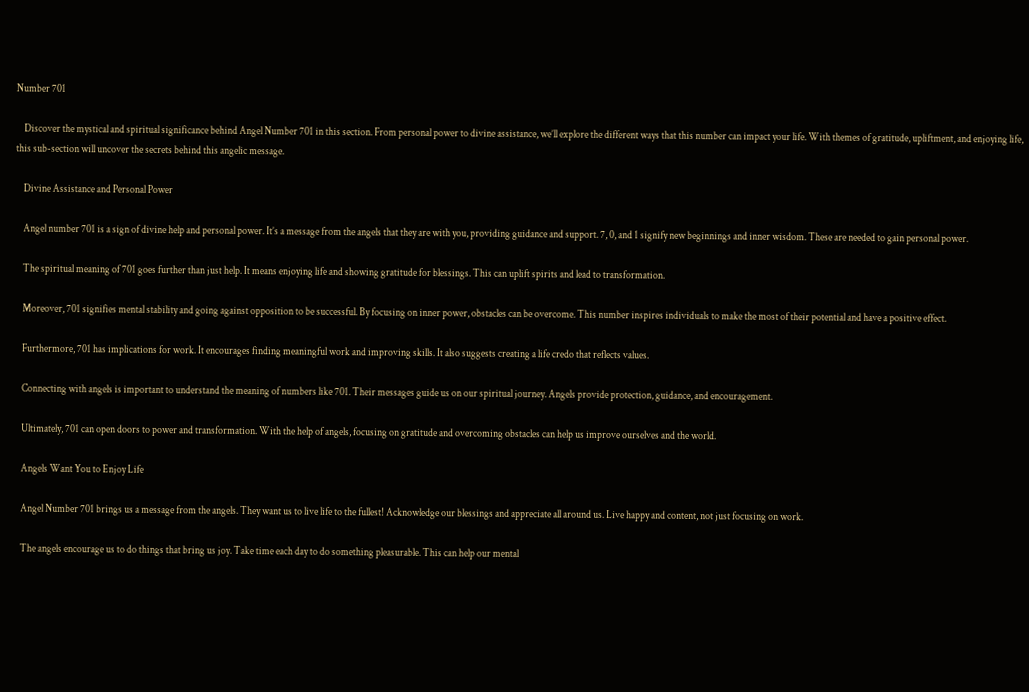Number 701

    Discover the mystical and spiritual significance behind Angel Number 701 in this section. From personal power to divine assistance, we’ll explore the different ways that this number can impact your life. With themes of gratitude, upliftment, and enjoying life, this sub-section will uncover the secrets behind this angelic message.

    Divine Assistance and Personal Power

    Angel number 701 is a sign of divine help and personal power. It’s a message from the angels that they are with you, providing guidance and support. 7, 0, and 1 signify new beginnings and inner wisdom. These are needed to gain personal power.

    The spiritual meaning of 701 goes further than just help. It means enjoying life and showing gratitude for blessings. This can uplift spirits and lead to transformation.

    Moreover, 701 signifies mental stability and going against opposition to be successful. By focusing on inner power, obstacles can be overcome. This number inspires individuals to make the most of their potential and have a positive effect.

    Furthermore, 701 has implications for work. It encourages finding meaningful work and improving skills. It also suggests creating a life credo that reflects values.

    Connecting with angels is important to understand the meaning of numbers like 701. Their messages guide us on our spiritual journey. Angels provide protection, guidance, and encouragement.

    Ultimately, 701 can open doors to power and transformation. With the help of angels, focusing on gratitude and overcoming obstacles can help us improve ourselves and the world.

    Angels Want You to Enjoy Life

    Angel Number 701 brings us a message from the angels. They want us to live life to the fullest! Acknowledge our blessings and appreciate all around us. Live happy and content, not just focusing on work.

    The angels encourage us to do things that bring us joy. Take time each day to do something pleasurable. This can help our mental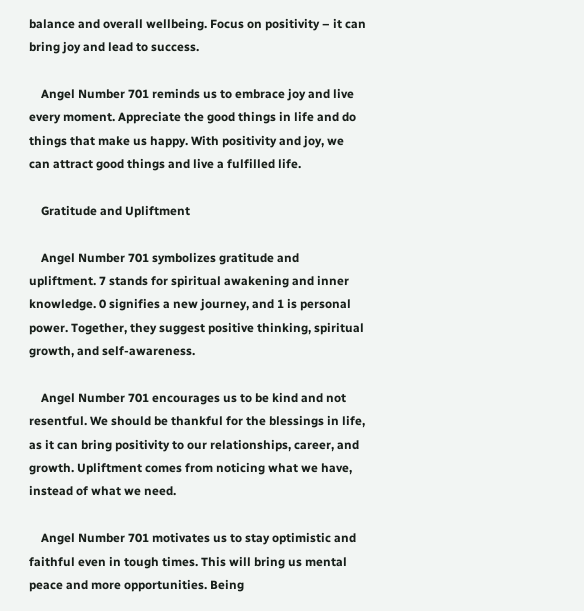balance and overall wellbeing. Focus on positivity – it can bring joy and lead to success.

    Angel Number 701 reminds us to embrace joy and live every moment. Appreciate the good things in life and do things that make us happy. With positivity and joy, we can attract good things and live a fulfilled life.

    Gratitude and Upliftment

    Angel Number 701 symbolizes gratitude and upliftment. 7 stands for spiritual awakening and inner knowledge. 0 signifies a new journey, and 1 is personal power. Together, they suggest positive thinking, spiritual growth, and self-awareness.

    Angel Number 701 encourages us to be kind and not resentful. We should be thankful for the blessings in life, as it can bring positivity to our relationships, career, and growth. Upliftment comes from noticing what we have, instead of what we need.

    Angel Number 701 motivates us to stay optimistic and faithful even in tough times. This will bring us mental peace and more opportunities. Being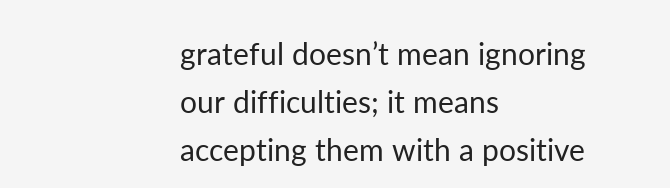grateful doesn’t mean ignoring our difficulties; it means accepting them with a positive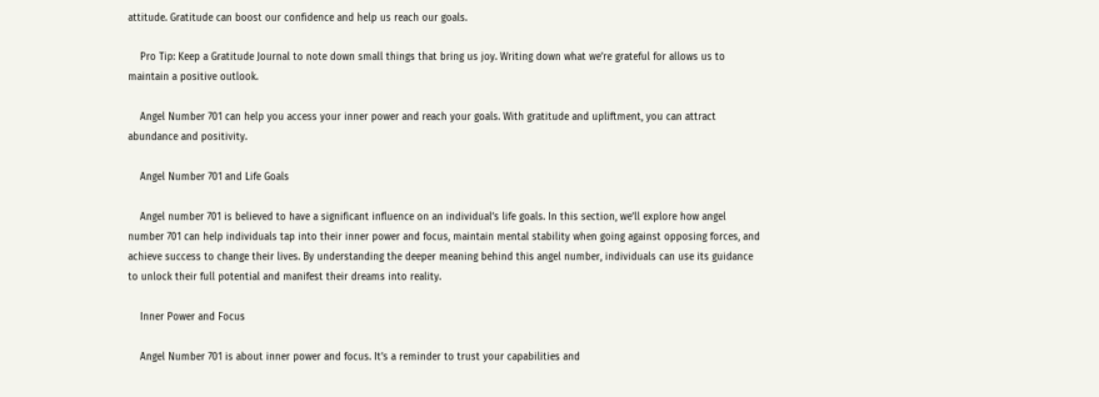attitude. Gratitude can boost our confidence and help us reach our goals.

    Pro Tip: Keep a Gratitude Journal to note down small things that bring us joy. Writing down what we’re grateful for allows us to maintain a positive outlook.

    Angel Number 701 can help you access your inner power and reach your goals. With gratitude and upliftment, you can attract abundance and positivity.

    Angel Number 701 and Life Goals

    Angel number 701 is believed to have a significant influence on an individual’s life goals. In this section, we’ll explore how angel number 701 can help individuals tap into their inner power and focus, maintain mental stability when going against opposing forces, and achieve success to change their lives. By understanding the deeper meaning behind this angel number, individuals can use its guidance to unlock their full potential and manifest their dreams into reality.

    Inner Power and Focus

    Angel Number 701 is about inner power and focus. It’s a reminder to trust your capabilities and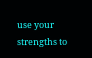use your strengths to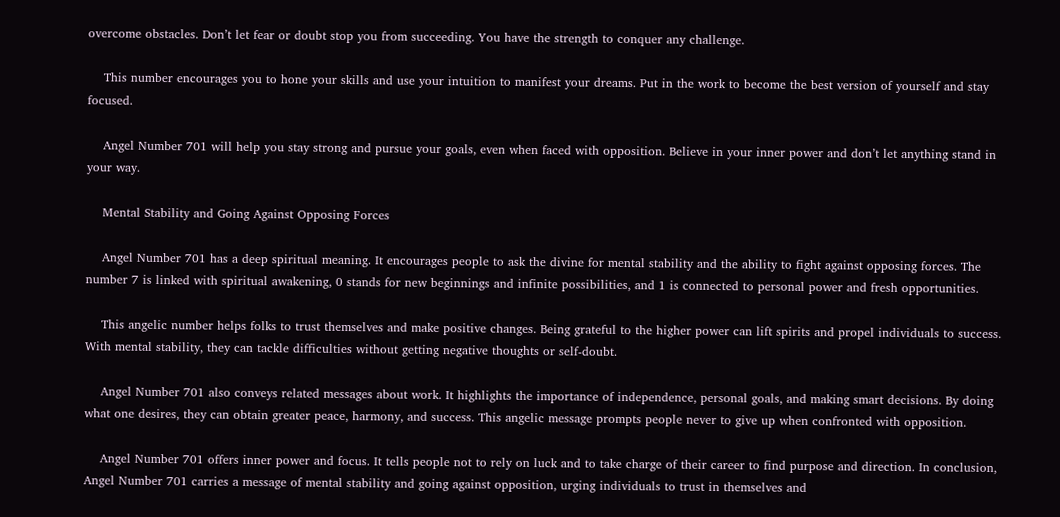overcome obstacles. Don’t let fear or doubt stop you from succeeding. You have the strength to conquer any challenge.

    This number encourages you to hone your skills and use your intuition to manifest your dreams. Put in the work to become the best version of yourself and stay focused.

    Angel Number 701 will help you stay strong and pursue your goals, even when faced with opposition. Believe in your inner power and don’t let anything stand in your way.

    Mental Stability and Going Against Opposing Forces

    Angel Number 701 has a deep spiritual meaning. It encourages people to ask the divine for mental stability and the ability to fight against opposing forces. The number 7 is linked with spiritual awakening, 0 stands for new beginnings and infinite possibilities, and 1 is connected to personal power and fresh opportunities.

    This angelic number helps folks to trust themselves and make positive changes. Being grateful to the higher power can lift spirits and propel individuals to success. With mental stability, they can tackle difficulties without getting negative thoughts or self-doubt.

    Angel Number 701 also conveys related messages about work. It highlights the importance of independence, personal goals, and making smart decisions. By doing what one desires, they can obtain greater peace, harmony, and success. This angelic message prompts people never to give up when confronted with opposition.

    Angel Number 701 offers inner power and focus. It tells people not to rely on luck and to take charge of their career to find purpose and direction. In conclusion, Angel Number 701 carries a message of mental stability and going against opposition, urging individuals to trust in themselves and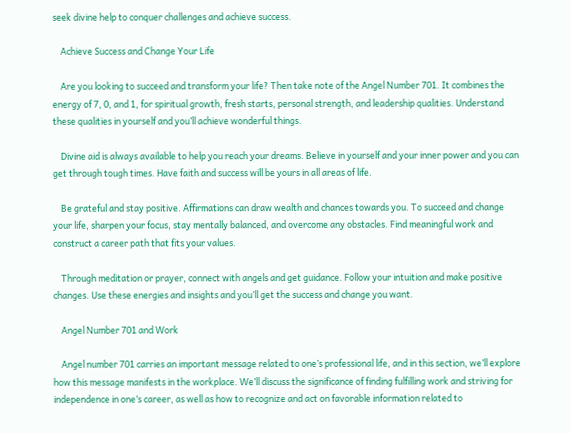seek divine help to conquer challenges and achieve success.

    Achieve Success and Change Your Life

    Are you looking to succeed and transform your life? Then take note of the Angel Number 701. It combines the energy of 7, 0, and 1, for spiritual growth, fresh starts, personal strength, and leadership qualities. Understand these qualities in yourself and you’ll achieve wonderful things.

    Divine aid is always available to help you reach your dreams. Believe in yourself and your inner power and you can get through tough times. Have faith and success will be yours in all areas of life.

    Be grateful and stay positive. Affirmations can draw wealth and chances towards you. To succeed and change your life, sharpen your focus, stay mentally balanced, and overcome any obstacles. Find meaningful work and construct a career path that fits your values.

    Through meditation or prayer, connect with angels and get guidance. Follow your intuition and make positive changes. Use these energies and insights and you’ll get the success and change you want.

    Angel Number 701 and Work

    Angel number 701 carries an important message related to one’s professional life, and in this section, we’ll explore how this message manifests in the workplace. We’ll discuss the significance of finding fulfilling work and striving for independence in one’s career, as well as how to recognize and act on favorable information related to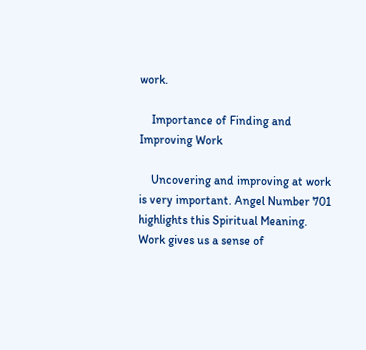work.

    Importance of Finding and Improving Work

    Uncovering and improving at work is very important. Angel Number 701 highlights this Spiritual Meaning. Work gives us a sense of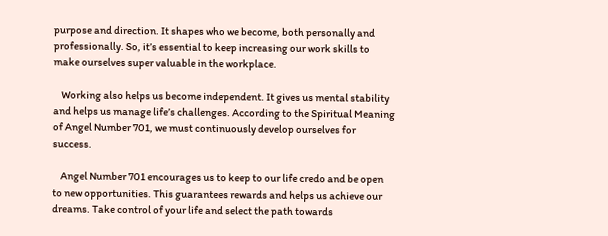purpose and direction. It shapes who we become, both personally and professionally. So, it’s essential to keep increasing our work skills to make ourselves super valuable in the workplace.

    Working also helps us become independent. It gives us mental stability and helps us manage life’s challenges. According to the Spiritual Meaning of Angel Number 701, we must continuously develop ourselves for success.

    Angel Number 701 encourages us to keep to our life credo and be open to new opportunities. This guarantees rewards and helps us achieve our dreams. Take control of your life and select the path towards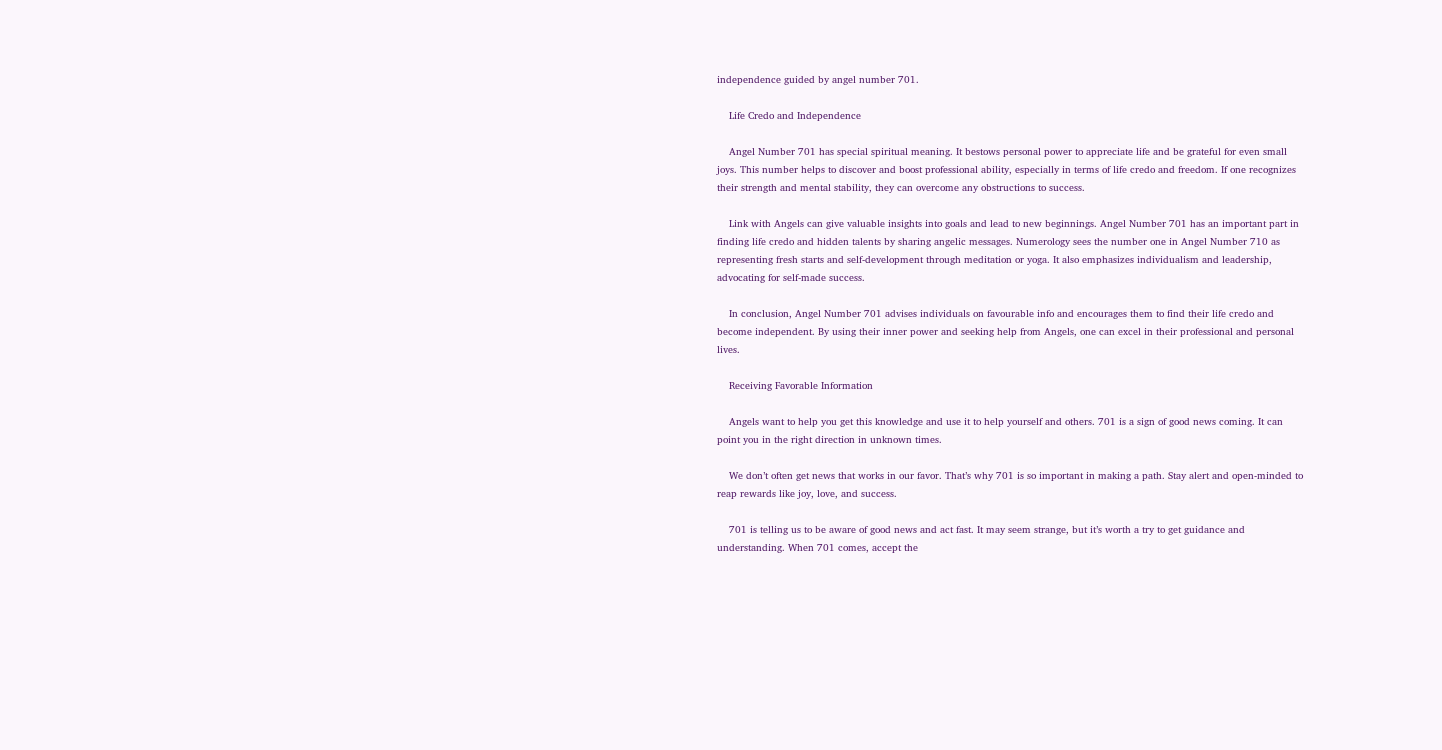independence guided by angel number 701.

    Life Credo and Independence

    Angel Number 701 has special spiritual meaning. It bestows personal power to appreciate life and be grateful for even small joys. This number helps to discover and boost professional ability, especially in terms of life credo and freedom. If one recognizes their strength and mental stability, they can overcome any obstructions to success.

    Link with Angels can give valuable insights into goals and lead to new beginnings. Angel Number 701 has an important part in finding life credo and hidden talents by sharing angelic messages. Numerology sees the number one in Angel Number 710 as representing fresh starts and self-development through meditation or yoga. It also emphasizes individualism and leadership, advocating for self-made success.

    In conclusion, Angel Number 701 advises individuals on favourable info and encourages them to find their life credo and become independent. By using their inner power and seeking help from Angels, one can excel in their professional and personal lives.

    Receiving Favorable Information

    Angels want to help you get this knowledge and use it to help yourself and others. 701 is a sign of good news coming. It can point you in the right direction in unknown times.

    We don’t often get news that works in our favor. That’s why 701 is so important in making a path. Stay alert and open-minded to reap rewards like joy, love, and success.

    701 is telling us to be aware of good news and act fast. It may seem strange, but it’s worth a try to get guidance and understanding. When 701 comes, accept the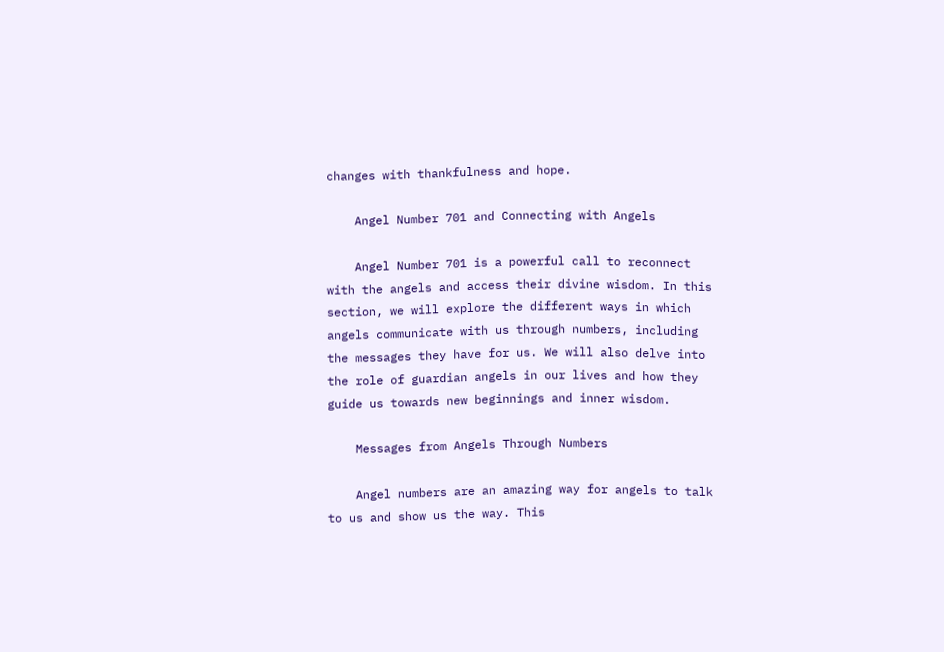changes with thankfulness and hope.

    Angel Number 701 and Connecting with Angels

    Angel Number 701 is a powerful call to reconnect with the angels and access their divine wisdom. In this section, we will explore the different ways in which angels communicate with us through numbers, including the messages they have for us. We will also delve into the role of guardian angels in our lives and how they guide us towards new beginnings and inner wisdom.

    Messages from Angels Through Numbers

    Angel numbers are an amazing way for angels to talk to us and show us the way. This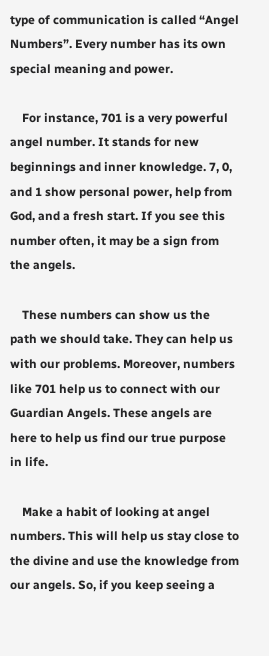type of communication is called “Angel Numbers”. Every number has its own special meaning and power.

    For instance, 701 is a very powerful angel number. It stands for new beginnings and inner knowledge. 7, 0, and 1 show personal power, help from God, and a fresh start. If you see this number often, it may be a sign from the angels.

    These numbers can show us the path we should take. They can help us with our problems. Moreover, numbers like 701 help us to connect with our Guardian Angels. These angels are here to help us find our true purpose in life.

    Make a habit of looking at angel numbers. This will help us stay close to the divine and use the knowledge from our angels. So, if you keep seeing a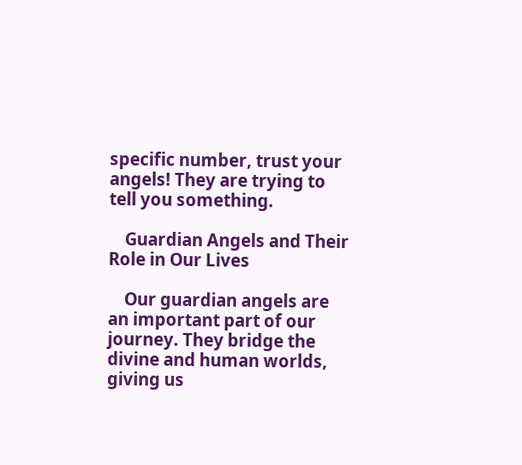specific number, trust your angels! They are trying to tell you something.

    Guardian Angels and Their Role in Our Lives

    Our guardian angels are an important part of our journey. They bridge the divine and human worlds, giving us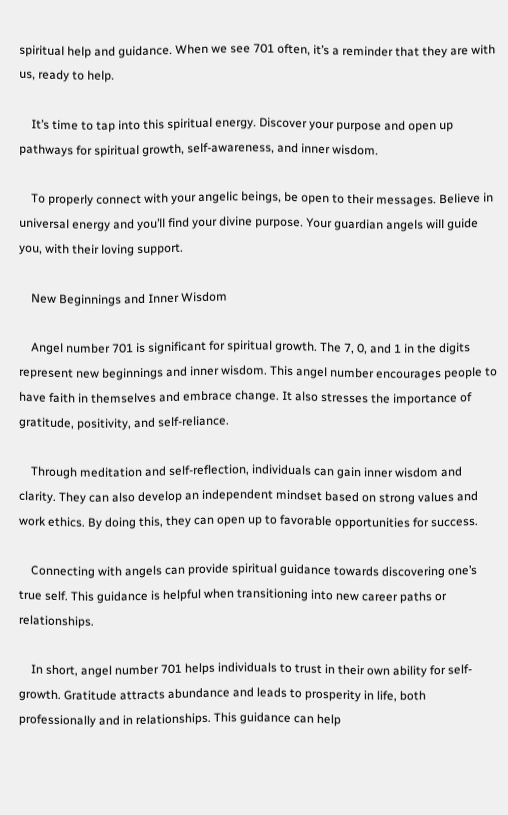spiritual help and guidance. When we see 701 often, it’s a reminder that they are with us, ready to help.

    It’s time to tap into this spiritual energy. Discover your purpose and open up pathways for spiritual growth, self-awareness, and inner wisdom.

    To properly connect with your angelic beings, be open to their messages. Believe in universal energy and you’ll find your divine purpose. Your guardian angels will guide you, with their loving support.

    New Beginnings and Inner Wisdom

    Angel number 701 is significant for spiritual growth. The 7, 0, and 1 in the digits represent new beginnings and inner wisdom. This angel number encourages people to have faith in themselves and embrace change. It also stresses the importance of gratitude, positivity, and self-reliance.

    Through meditation and self-reflection, individuals can gain inner wisdom and clarity. They can also develop an independent mindset based on strong values and work ethics. By doing this, they can open up to favorable opportunities for success.

    Connecting with angels can provide spiritual guidance towards discovering one’s true self. This guidance is helpful when transitioning into new career paths or relationships.

    In short, angel number 701 helps individuals to trust in their own ability for self-growth. Gratitude attracts abundance and leads to prosperity in life, both professionally and in relationships. This guidance can help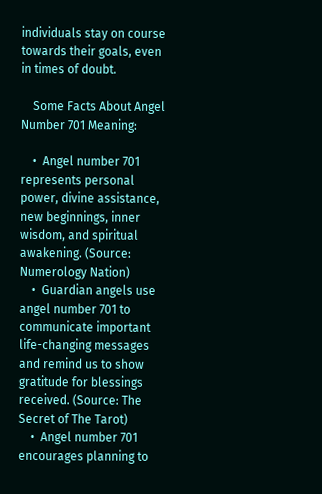individuals stay on course towards their goals, even in times of doubt.

    Some Facts About Angel Number 701 Meaning:

    •  Angel number 701 represents personal power, divine assistance, new beginnings, inner wisdom, and spiritual awakening. (Source: Numerology Nation)
    •  Guardian angels use angel number 701 to communicate important life-changing messages and remind us to show gratitude for blessings received. (Source: The Secret of The Tarot)
    •  Angel number 701 encourages planning to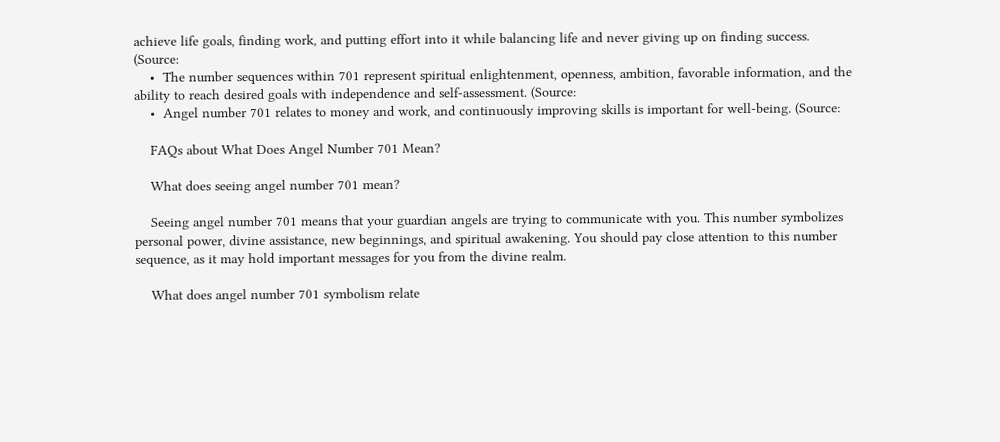achieve life goals, finding work, and putting effort into it while balancing life and never giving up on finding success. (Source:
    •  The number sequences within 701 represent spiritual enlightenment, openness, ambition, favorable information, and the ability to reach desired goals with independence and self-assessment. (Source:
    •  Angel number 701 relates to money and work, and continuously improving skills is important for well-being. (Source:

    FAQs about What Does Angel Number 701 Mean?

    What does seeing angel number 701 mean?

    Seeing angel number 701 means that your guardian angels are trying to communicate with you. This number symbolizes personal power, divine assistance, new beginnings, and spiritual awakening. You should pay close attention to this number sequence, as it may hold important messages for you from the divine realm.

    What does angel number 701 symbolism relate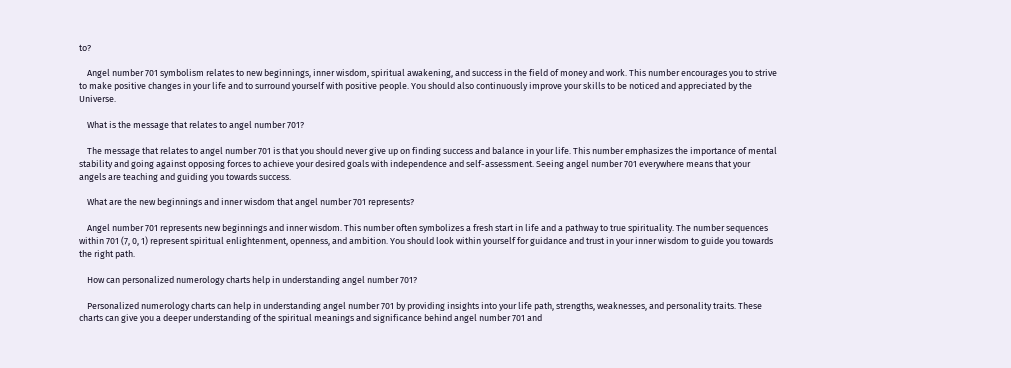to?

    Angel number 701 symbolism relates to new beginnings, inner wisdom, spiritual awakening, and success in the field of money and work. This number encourages you to strive to make positive changes in your life and to surround yourself with positive people. You should also continuously improve your skills to be noticed and appreciated by the Universe.

    What is the message that relates to angel number 701?

    The message that relates to angel number 701 is that you should never give up on finding success and balance in your life. This number emphasizes the importance of mental stability and going against opposing forces to achieve your desired goals with independence and self-assessment. Seeing angel number 701 everywhere means that your angels are teaching and guiding you towards success.

    What are the new beginnings and inner wisdom that angel number 701 represents?

    Angel number 701 represents new beginnings and inner wisdom. This number often symbolizes a fresh start in life and a pathway to true spirituality. The number sequences within 701 (7, 0, 1) represent spiritual enlightenment, openness, and ambition. You should look within yourself for guidance and trust in your inner wisdom to guide you towards the right path.

    How can personalized numerology charts help in understanding angel number 701?

    Personalized numerology charts can help in understanding angel number 701 by providing insights into your life path, strengths, weaknesses, and personality traits. These charts can give you a deeper understanding of the spiritual meanings and significance behind angel number 701 and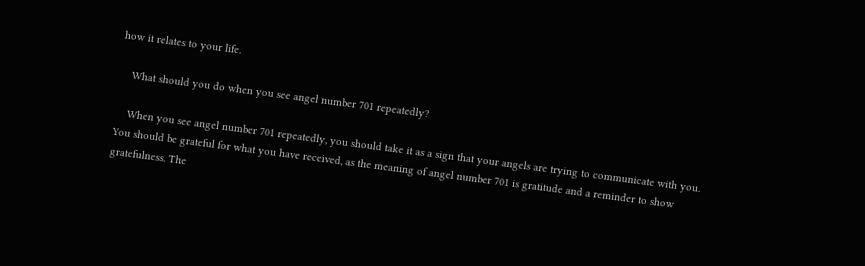how it relates to your life.

    What should you do when you see angel number 701 repeatedly?

    When you see angel number 701 repeatedly, you should take it as a sign that your angels are trying to communicate with you. You should be grateful for what you have received, as the meaning of angel number 701 is gratitude and a reminder to show gratefulness. The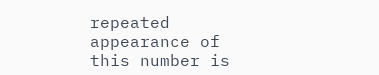repeated appearance of this number is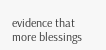evidence that more blessings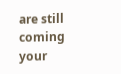are still coming your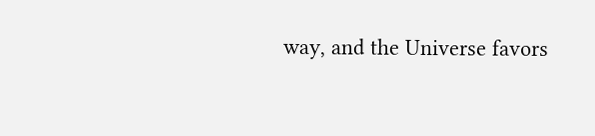way, and the Universe favors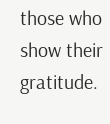those who show their gratitude.